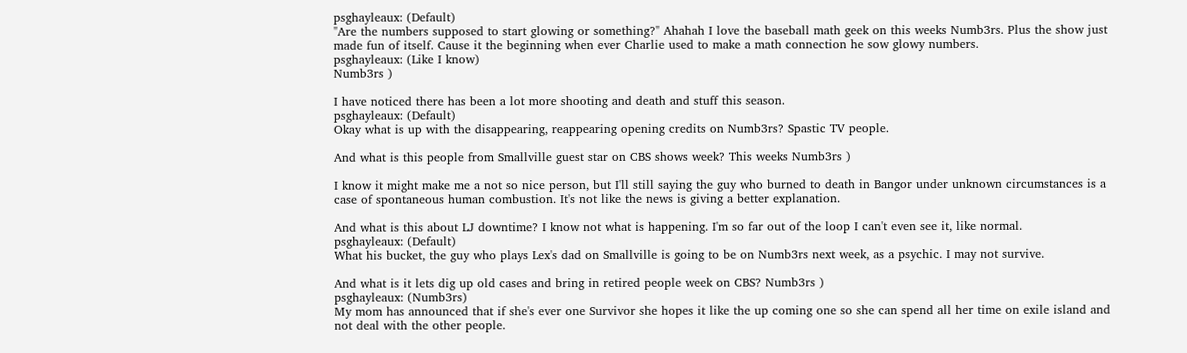psghayleaux: (Default)
"Are the numbers supposed to start glowing or something?" Ahahah I love the baseball math geek on this weeks Numb3rs. Plus the show just made fun of itself. Cause it the beginning when ever Charlie used to make a math connection he sow glowy numbers.
psghayleaux: (Like I know)
Numb3rs )

I have noticed there has been a lot more shooting and death and stuff this season.
psghayleaux: (Default)
Okay what is up with the disappearing, reappearing opening credits on Numb3rs? Spastic TV people.

And what is this people from Smallville guest star on CBS shows week? This weeks Numb3rs )

I know it might make me a not so nice person, but I'll still saying the guy who burned to death in Bangor under unknown circumstances is a case of spontaneous human combustion. It's not like the news is giving a better explanation.

And what is this about LJ downtime? I know not what is happening. I'm so far out of the loop I can't even see it, like normal.
psghayleaux: (Default)
What his bucket, the guy who plays Lex's dad on Smallville is going to be on Numb3rs next week, as a psychic. I may not survive.

And what is it lets dig up old cases and bring in retired people week on CBS? Numb3rs )
psghayleaux: (Numb3rs)
My mom has announced that if she's ever one Survivor she hopes it like the up coming one so she can spend all her time on exile island and not deal with the other people.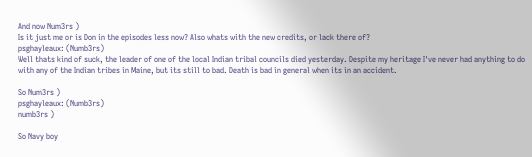And now Num3rs )
Is it just me or is Don in the episodes less now? Also whats with the new credits, or lack there of?
psghayleaux: (Numb3rs)
Well thats kind of suck, the leader of one of the local Indian tribal councils died yesterday. Despite my heritage I've never had anything to do with any of the Indian tribes in Maine, but its still to bad. Death is bad in general when its in an accident.

So Num3rs )
psghayleaux: (Numb3rs)
numb3rs )

So Navy boy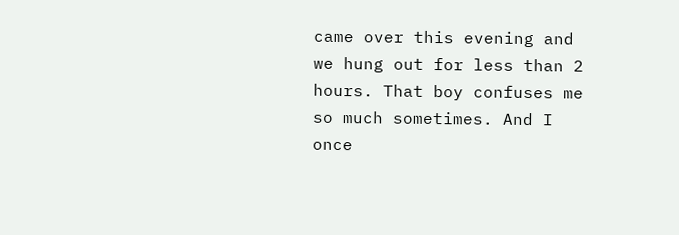came over this evening and we hung out for less than 2 hours. That boy confuses me so much sometimes. And I once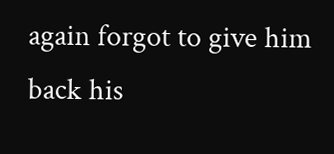again forgot to give him back his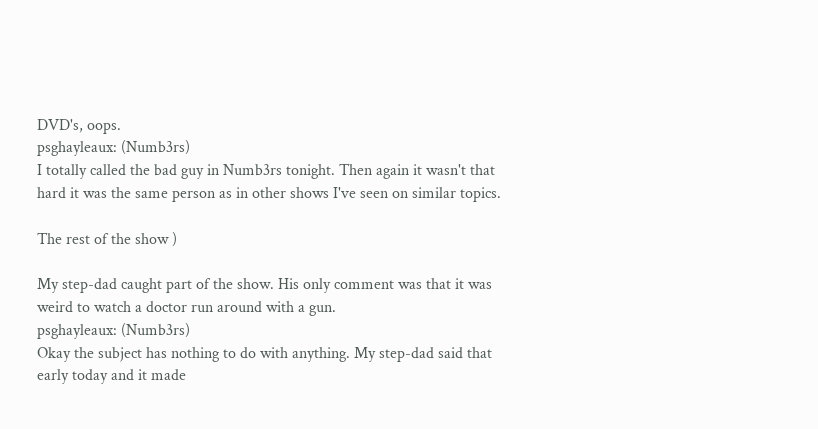DVD's, oops.
psghayleaux: (Numb3rs)
I totally called the bad guy in Numb3rs tonight. Then again it wasn't that hard it was the same person as in other shows I've seen on similar topics.

The rest of the show )

My step-dad caught part of the show. His only comment was that it was weird to watch a doctor run around with a gun.
psghayleaux: (Numb3rs)
Okay the subject has nothing to do with anything. My step-dad said that early today and it made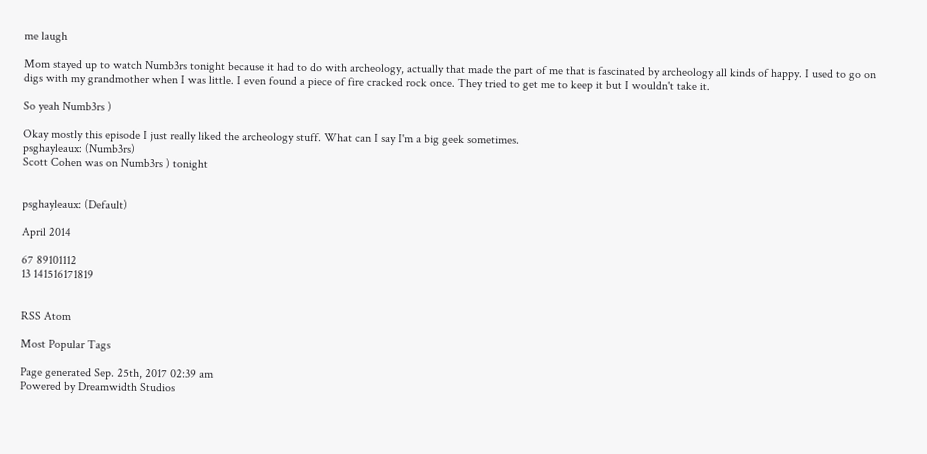me laugh

Mom stayed up to watch Numb3rs tonight because it had to do with archeology, actually that made the part of me that is fascinated by archeology all kinds of happy. I used to go on digs with my grandmother when I was little. I even found a piece of fire cracked rock once. They tried to get me to keep it but I wouldn't take it.

So yeah Numb3rs )

Okay mostly this episode I just really liked the archeology stuff. What can I say I'm a big geek sometimes.
psghayleaux: (Numb3rs)
Scott Cohen was on Numb3rs ) tonight


psghayleaux: (Default)

April 2014

67 89101112
13 141516171819


RSS Atom

Most Popular Tags

Page generated Sep. 25th, 2017 02:39 am
Powered by Dreamwidth Studios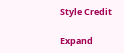Style Credit

Expand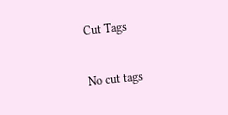Cut Tags

No cut tags